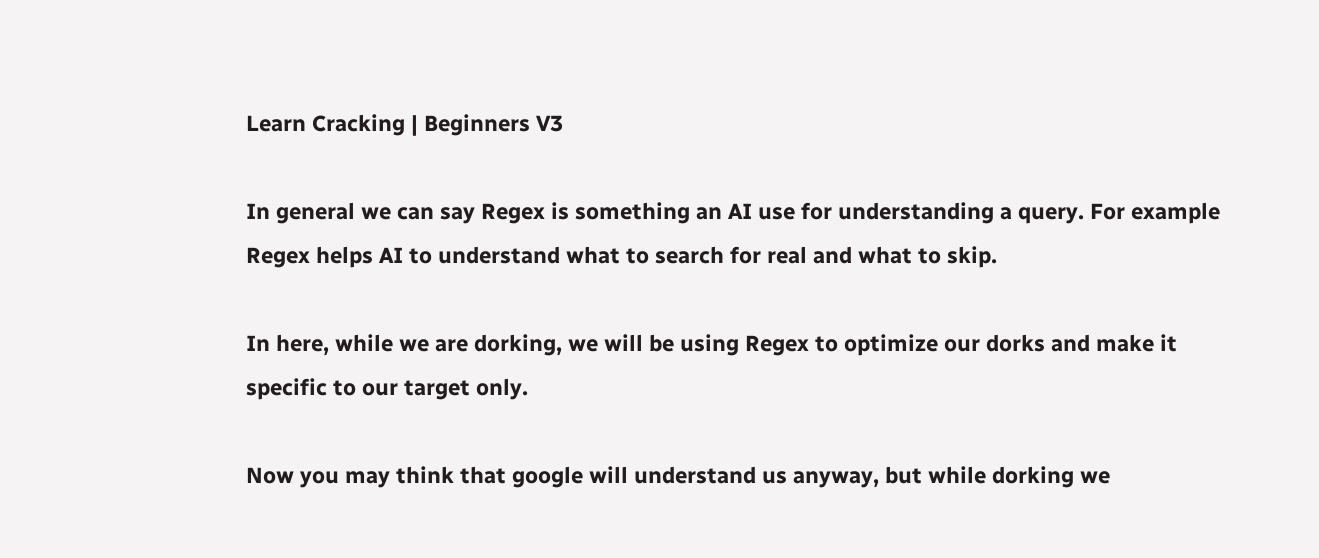Learn Cracking | Beginners V3

In general we can say Regex is something an AI use for understanding a query. For example
Regex helps AI to understand what to search for real and what to skip.

In here, while we are dorking, we will be using Regex to optimize our dorks and make it
specific to our target only.

Now you may think that google will understand us anyway, but while dorking we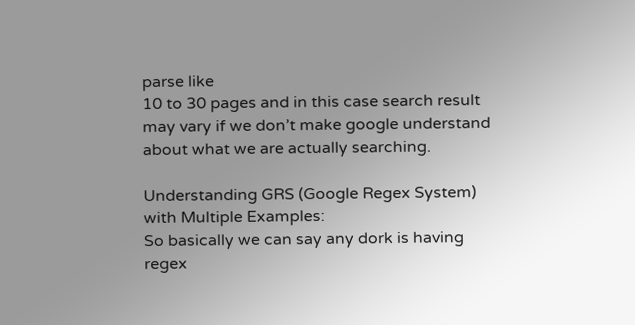parse like
10 to 30 pages and in this case search result may vary if we don’t make google understand
about what we are actually searching.

Understanding GRS (Google Regex System) with Multiple Examples:
So basically we can say any dork is having regex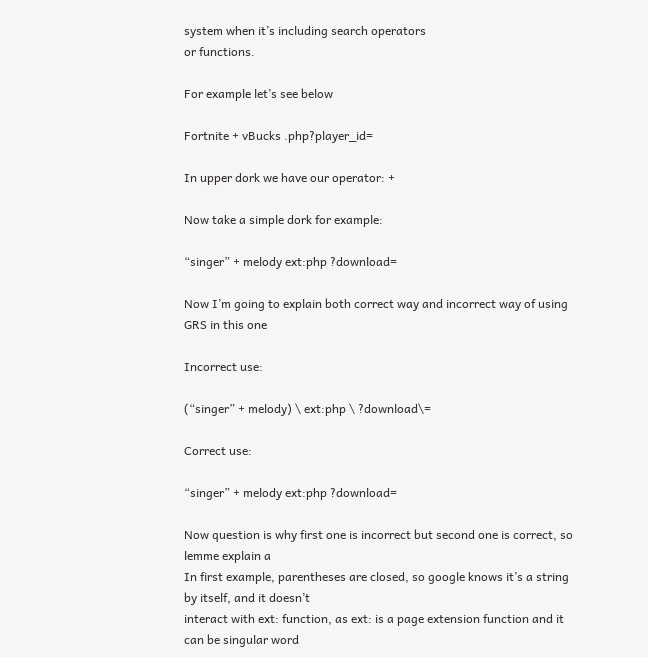system when it’s including search operators
or functions.

For example let’s see below

Fortnite + vBucks .php?player_id=

In upper dork we have our operator: +

Now take a simple dork for example:

“singer” + melody ext:php ?download=

Now I’m going to explain both correct way and incorrect way of using GRS in this one

Incorrect use:

(“singer” + melody) \ ext:php \ ?download\=

Correct use:

“singer” + melody ext:php ?download=

Now question is why first one is incorrect but second one is correct, so lemme explain a
In first example, parentheses are closed, so google knows it’s a string by itself, and it doesn’t
interact with ext: function, as ext: is a page extension function and it can be singular word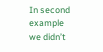In second example we didn’t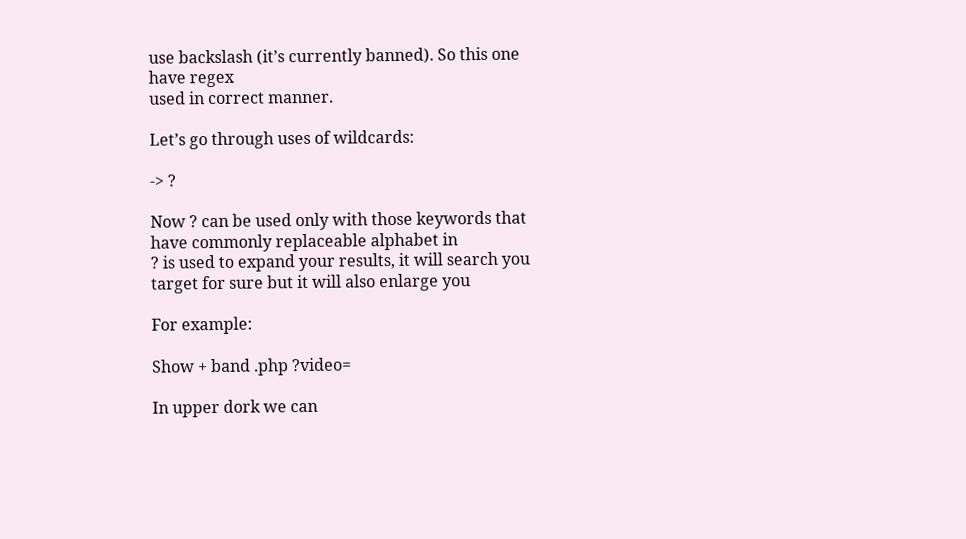use backslash (it’s currently banned). So this one have regex
used in correct manner.

Let’s go through uses of wildcards:

-> ?

Now ? can be used only with those keywords that have commonly replaceable alphabet in
? is used to expand your results, it will search you target for sure but it will also enlarge you

For example:

Show + band .php ?video=

In upper dork we can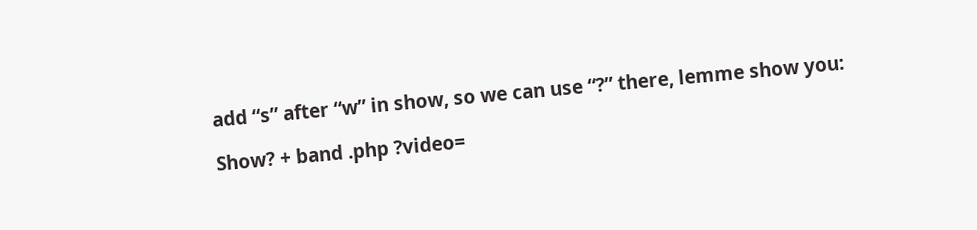add “s” after “w” in show, so we can use “?” there, lemme show you:

Show? + band .php ?video=